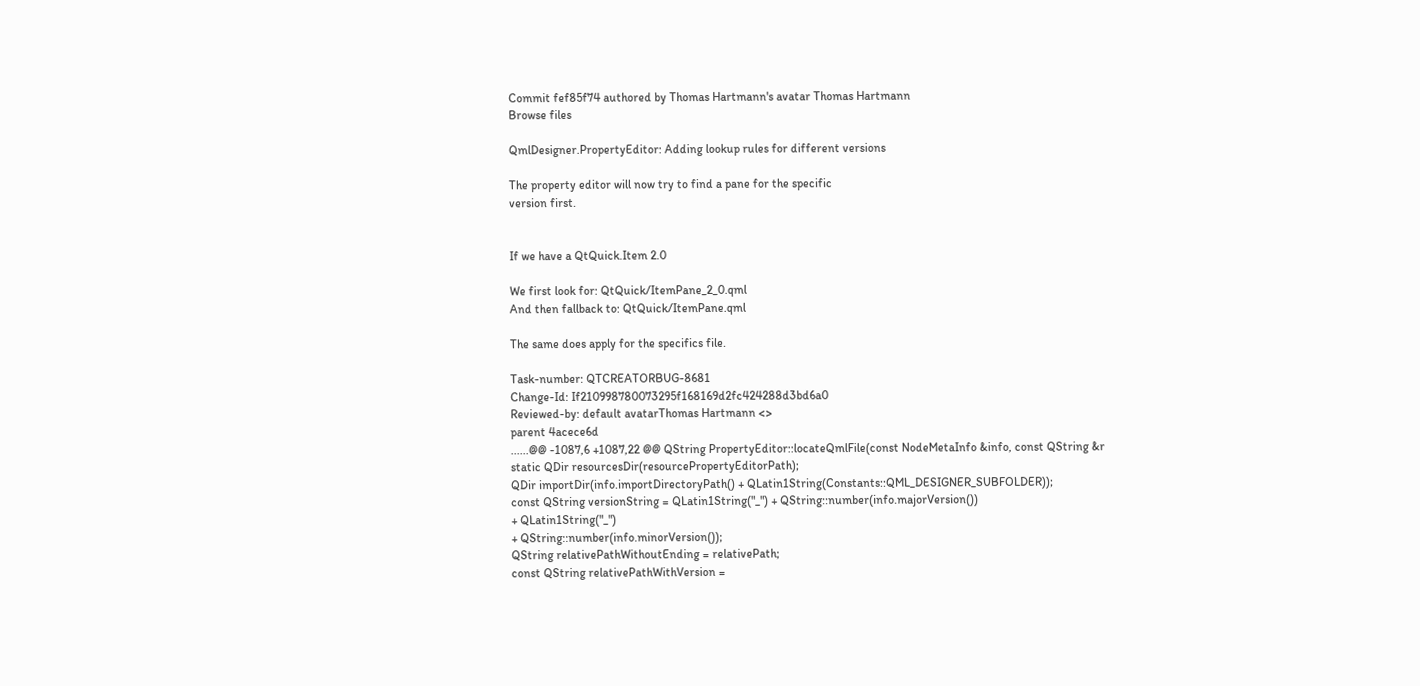Commit fef85f74 authored by Thomas Hartmann's avatar Thomas Hartmann
Browse files

QmlDesigner.PropertyEditor: Adding lookup rules for different versions

The property editor will now try to find a pane for the specific
version first.


If we have a QtQuick.Item 2.0

We first look for: QtQuick/ItemPane_2_0.qml
And then fallback to: QtQuick/ItemPane.qml

The same does apply for the specifics file.

Task-number: QTCREATORBUG-8681
Change-Id: If210998780073295f168169d2fc424288d3bd6a0
Reviewed-by: default avatarThomas Hartmann <>
parent 4acece6d
......@@ -1087,6 +1087,22 @@ QString PropertyEditor::locateQmlFile(const NodeMetaInfo &info, const QString &r
static QDir resourcesDir(resourcePropertyEditorPath);
QDir importDir(info.importDirectoryPath() + QLatin1String(Constants::QML_DESIGNER_SUBFOLDER));
const QString versionString = QLatin1String("_") + QString::number(info.majorVersion())
+ QLatin1String("_")
+ QString::number(info.minorVersion());
QString relativePathWithoutEnding = relativePath;
const QString relativePathWithVersion =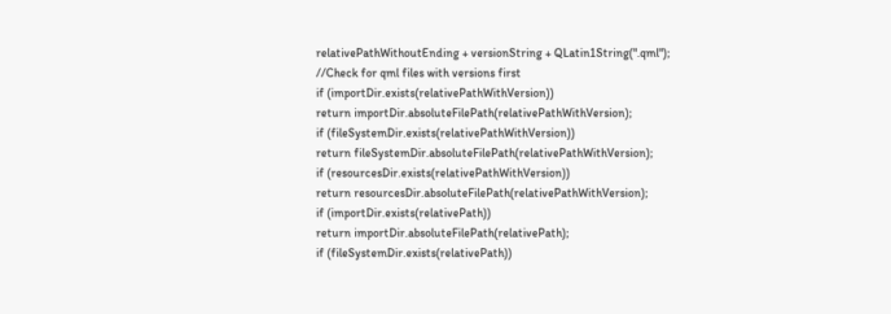relativePathWithoutEnding + versionString + QLatin1String(".qml");
//Check for qml files with versions first
if (importDir.exists(relativePathWithVersion))
return importDir.absoluteFilePath(relativePathWithVersion);
if (fileSystemDir.exists(relativePathWithVersion))
return fileSystemDir.absoluteFilePath(relativePathWithVersion);
if (resourcesDir.exists(relativePathWithVersion))
return resourcesDir.absoluteFilePath(relativePathWithVersion);
if (importDir.exists(relativePath))
return importDir.absoluteFilePath(relativePath);
if (fileSystemDir.exists(relativePath))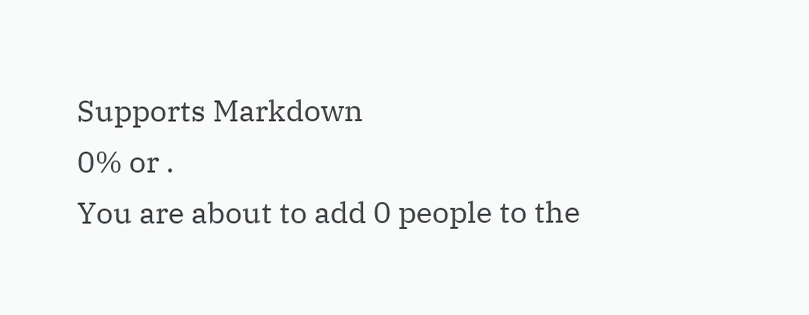Supports Markdown
0% or .
You are about to add 0 people to the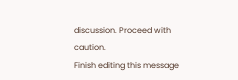discussion. Proceed with caution.
Finish editing this message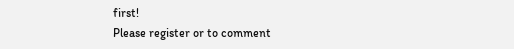first!
Please register or to comment